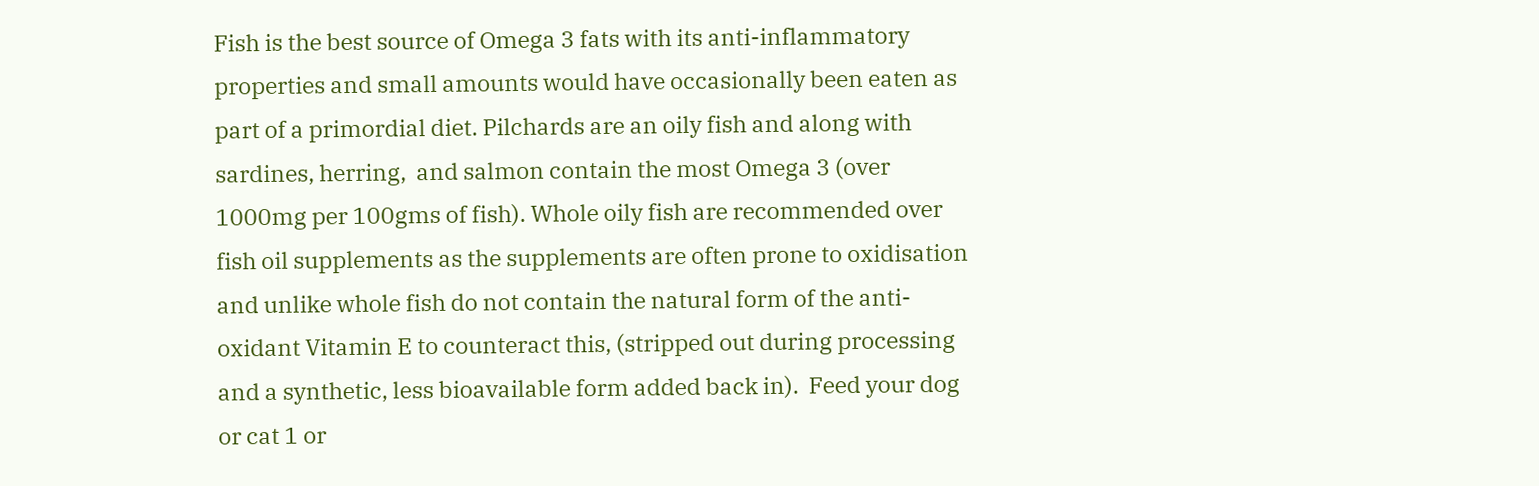Fish is the best source of Omega 3 fats with its anti-inflammatory properties and small amounts would have occasionally been eaten as part of a primordial diet. Pilchards are an oily fish and along with sardines, herring,  and salmon contain the most Omega 3 (over 1000mg per 100gms of fish). Whole oily fish are recommended over fish oil supplements as the supplements are often prone to oxidisation and unlike whole fish do not contain the natural form of the anti-oxidant Vitamin E to counteract this, (stripped out during processing and a synthetic, less bioavailable form added back in).  Feed your dog or cat 1 or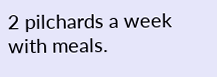2 pilchards a week with meals.